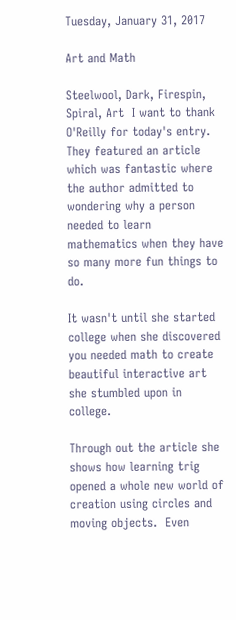Tuesday, January 31, 2017

Art and Math

Steelwool, Dark, Firespin, Spiral, Art  I want to thank O'Reilly for today's entry.  They featured an article which was fantastic where the author admitted to wondering why a person needed to learn mathematics when they have so many more fun things to do.

It wasn't until she started college when she discovered you needed math to create beautiful interactive art she stumbled upon in college.

Through out the article she shows how learning trig opened a whole new world of creation using circles and moving objects.  Even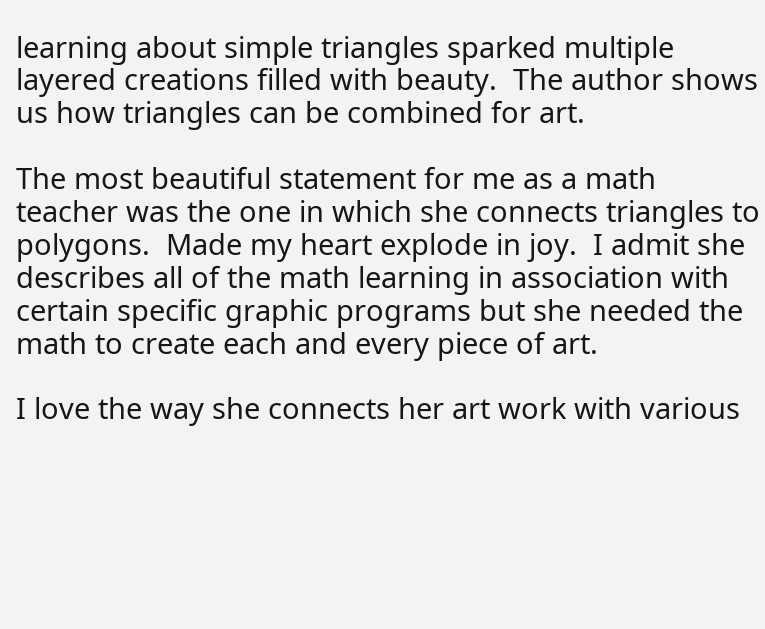learning about simple triangles sparked multiple layered creations filled with beauty.  The author shows us how triangles can be combined for art.

The most beautiful statement for me as a math teacher was the one in which she connects triangles to polygons.  Made my heart explode in joy.  I admit she describes all of the math learning in association with certain specific graphic programs but she needed the math to create each and every piece of art.

I love the way she connects her art work with various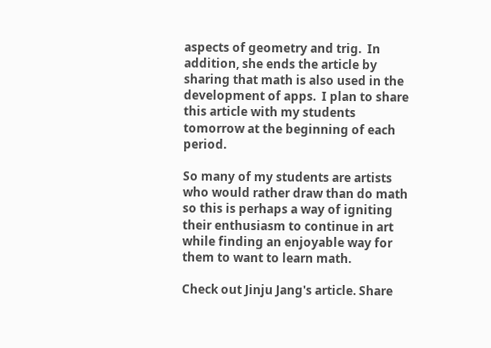aspects of geometry and trig.  In addition, she ends the article by sharing that math is also used in the development of apps.  I plan to share this article with my students tomorrow at the beginning of each period.

So many of my students are artists who would rather draw than do math so this is perhaps a way of igniting their enthusiasm to continue in art while finding an enjoyable way for them to want to learn math.

Check out Jinju Jang's article. Share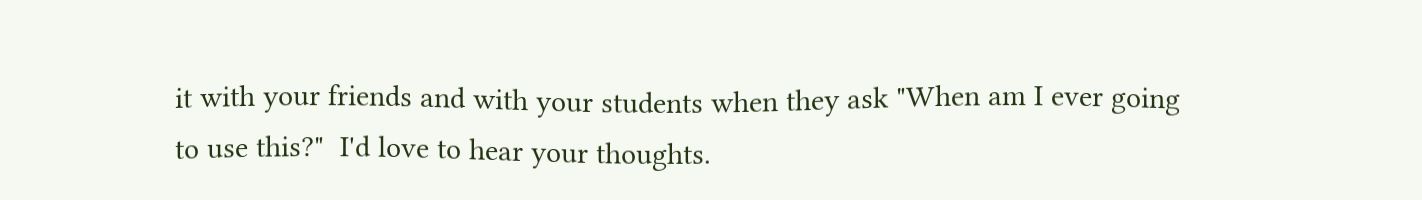it with your friends and with your students when they ask "When am I ever going to use this?"  I'd love to hear your thoughts.